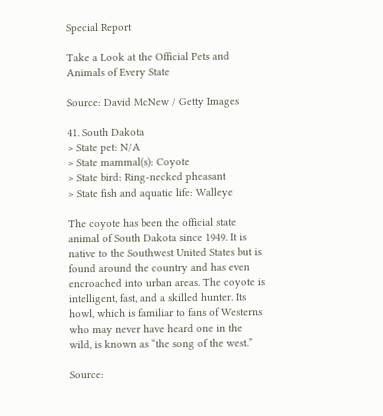Special Report

Take a Look at the Official Pets and Animals of Every State

Source: David McNew / Getty Images

41. South Dakota
> State pet: N/A
> State mammal(s): Coyote
> State bird: Ring-necked pheasant
> State fish and aquatic life: Walleye

The coyote has been the official state animal of South Dakota since 1949. It is native to the Southwest United States but is found around the country and has even encroached into urban areas. The coyote is intelligent, fast, and a skilled hunter. Its howl, which is familiar to fans of Westerns who may never have heard one in the wild, is known as “the song of the west.”

Source: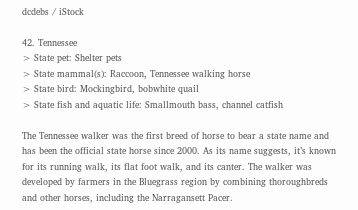dcdebs / iStock

42. Tennessee
> State pet: Shelter pets
> State mammal(s): Raccoon, Tennessee walking horse
> State bird: Mockingbird, bobwhite quail
> State fish and aquatic life: Smallmouth bass, channel catfish

The Tennessee walker was the first breed of horse to bear a state name and has been the official state horse since 2000. As its name suggests, it’s known for its running walk, its flat foot walk, and its canter. The walker was developed by farmers in the Bluegrass region by combining thoroughbreds and other horses, including the Narragansett Pacer.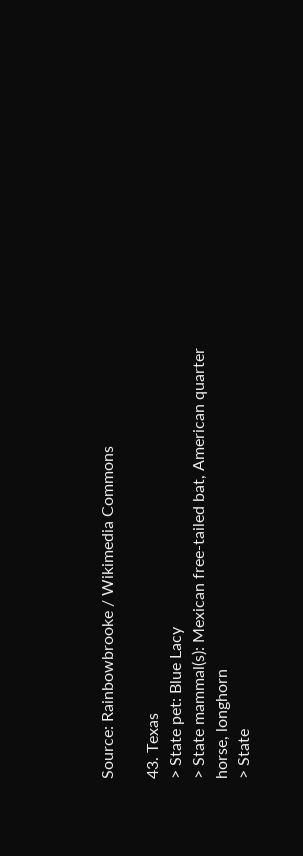Source: Rainbowbrooke / Wikimedia Commons

43. Texas
> State pet: Blue Lacy
> State mammal(s): Mexican free-tailed bat, American quarter horse, longhorn
> State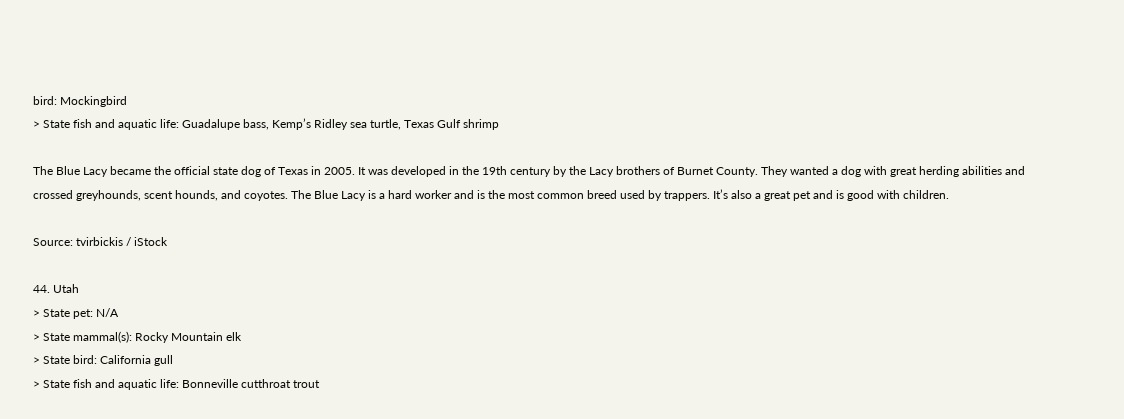bird: Mockingbird
> State fish and aquatic life: Guadalupe bass, Kemp’s Ridley sea turtle, Texas Gulf shrimp

The Blue Lacy became the official state dog of Texas in 2005. It was developed in the 19th century by the Lacy brothers of Burnet County. They wanted a dog with great herding abilities and crossed greyhounds, scent hounds, and coyotes. The Blue Lacy is a hard worker and is the most common breed used by trappers. It’s also a great pet and is good with children.

Source: tvirbickis / iStock

44. Utah
> State pet: N/A
> State mammal(s): Rocky Mountain elk
> State bird: California gull
> State fish and aquatic life: Bonneville cutthroat trout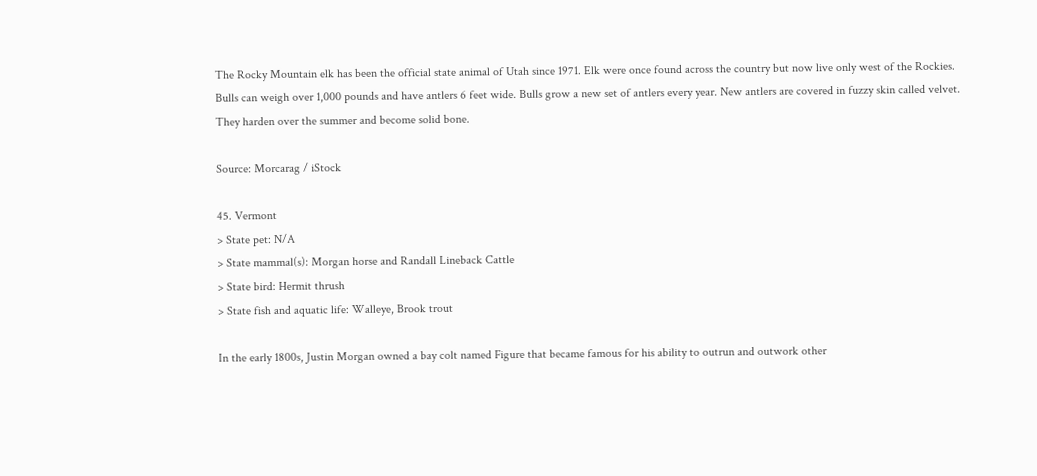The Rocky Mountain elk has been the official state animal of Utah since 1971. Elk were once found across the country but now live only west of the Rockies. Bulls can weigh over 1,000 pounds and have antlers 6 feet wide. Bulls grow a new set of antlers every year. New antlers are covered in fuzzy skin called velvet. They harden over the summer and become solid bone.

Source: Morcarag / iStock

45. Vermont
> State pet: N/A
> State mammal(s): Morgan horse and Randall Lineback Cattle
> State bird: Hermit thrush
> State fish and aquatic life: Walleye, Brook trout

In the early 1800s, Justin Morgan owned a bay colt named Figure that became famous for his ability to outrun and outwork other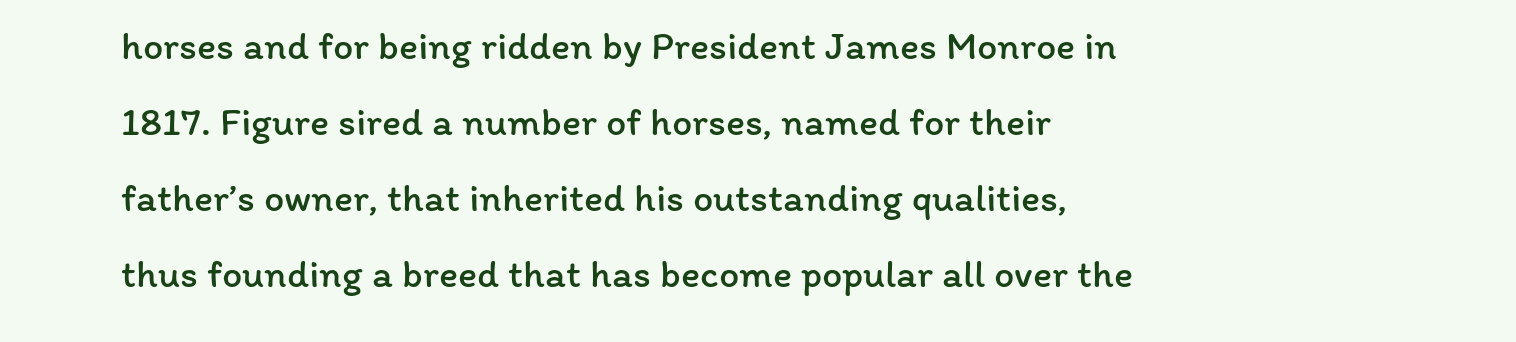horses and for being ridden by President James Monroe in 1817. Figure sired a number of horses, named for their father’s owner, that inherited his outstanding qualities, thus founding a breed that has become popular all over the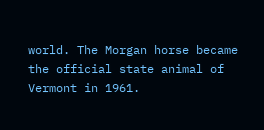world. The Morgan horse became the official state animal of Vermont in 1961.